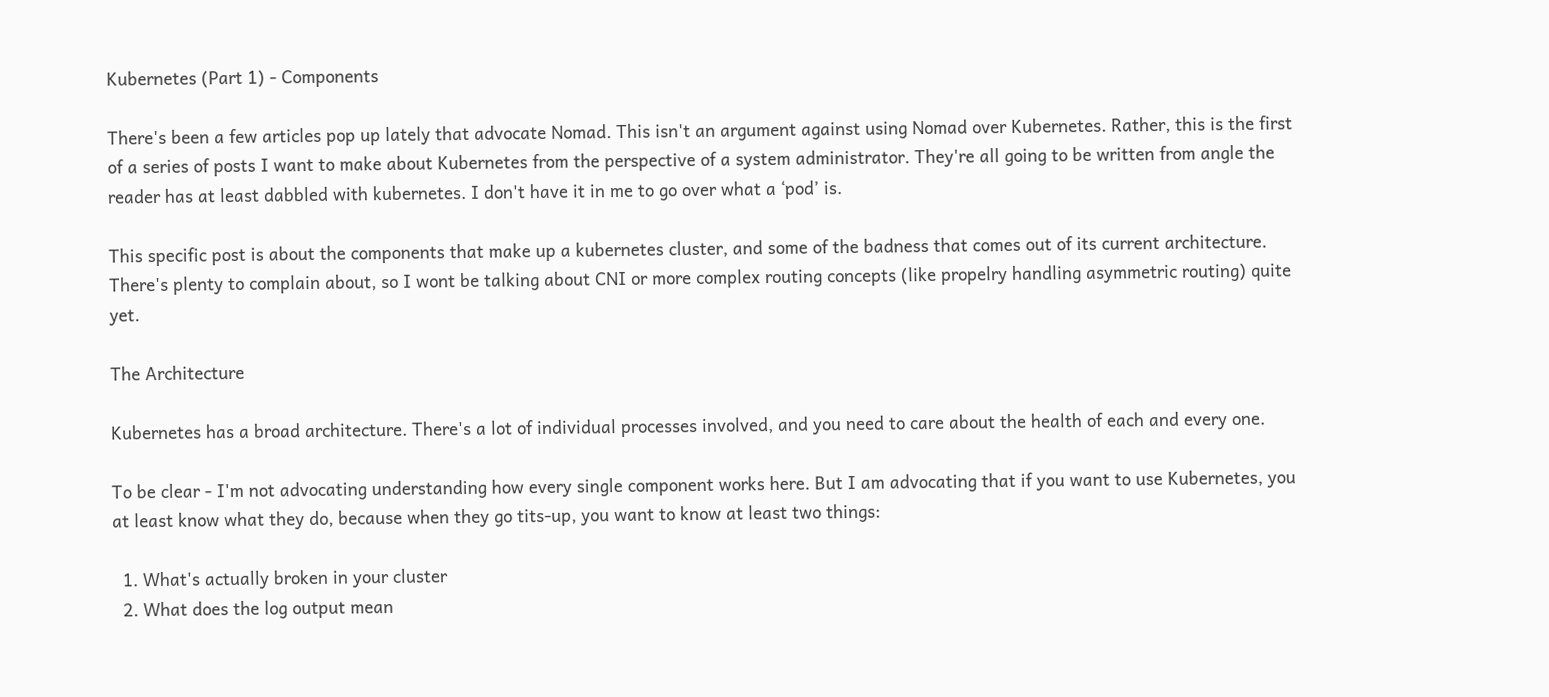Kubernetes (Part 1) - Components

There's been a few articles pop up lately that advocate Nomad. This isn't an argument against using Nomad over Kubernetes. Rather, this is the first of a series of posts I want to make about Kubernetes from the perspective of a system administrator. They're all going to be written from angle the reader has at least dabbled with kubernetes. I don't have it in me to go over what a ‘pod’ is.

This specific post is about the components that make up a kubernetes cluster, and some of the badness that comes out of its current architecture. There's plenty to complain about, so I wont be talking about CNI or more complex routing concepts (like propelry handling asymmetric routing) quite yet.

The Architecture

Kubernetes has a broad architecture. There's a lot of individual processes involved, and you need to care about the health of each and every one.

To be clear - I'm not advocating understanding how every single component works here. But I am advocating that if you want to use Kubernetes, you at least know what they do, because when they go tits-up, you want to know at least two things:

  1. What's actually broken in your cluster
  2. What does the log output mean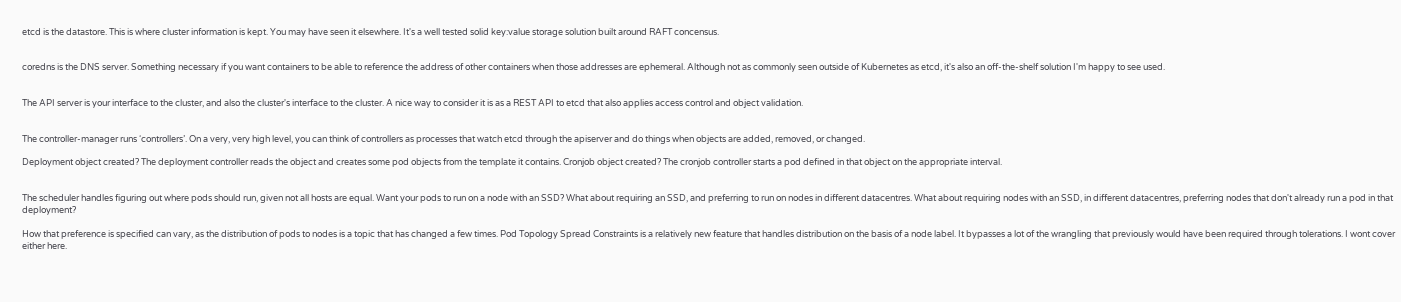etcd is the datastore. This is where cluster information is kept. You may have seen it elsewhere. It's a well tested solid key:value storage solution built around RAFT concensus.


coredns is the DNS server. Something necessary if you want containers to be able to reference the address of other containers when those addresses are ephemeral. Although not as commonly seen outside of Kubernetes as etcd, it's also an off-the-shelf solution I'm happy to see used.


The API server is your interface to the cluster, and also the cluster's interface to the cluster. A nice way to consider it is as a REST API to etcd that also applies access control and object validation.


The controller-manager runs ‘controllers’. On a very, very high level, you can think of controllers as processes that watch etcd through the apiserver and do things when objects are added, removed, or changed.

Deployment object created? The deployment controller reads the object and creates some pod objects from the template it contains. Cronjob object created? The cronjob controller starts a pod defined in that object on the appropriate interval.


The scheduler handles figuring out where pods should run, given not all hosts are equal. Want your pods to run on a node with an SSD? What about requiring an SSD, and preferring to run on nodes in different datacentres. What about requiring nodes with an SSD, in different datacentres, preferring nodes that don't already run a pod in that deployment?

How that preference is specified can vary, as the distribution of pods to nodes is a topic that has changed a few times. Pod Topology Spread Constraints is a relatively new feature that handles distribution on the basis of a node label. It bypasses a lot of the wrangling that previously would have been required through tolerations. I wont cover either here.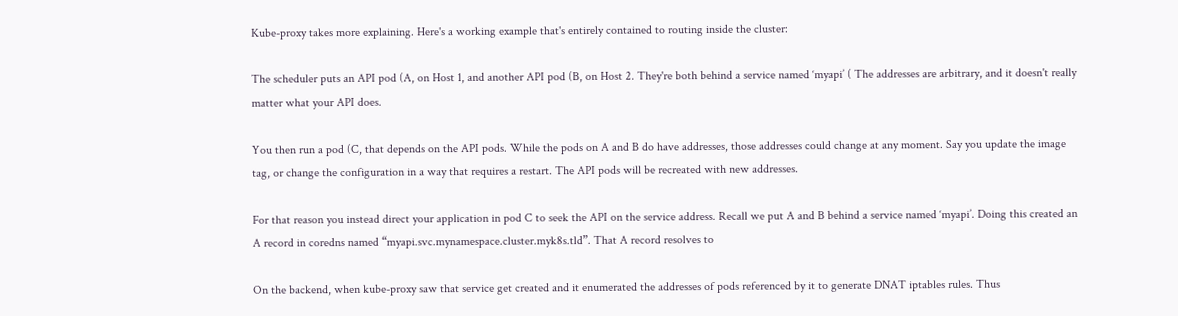Kube-proxy takes more explaining. Here's a working example that's entirely contained to routing inside the cluster:

The scheduler puts an API pod (A, on Host 1, and another API pod (B, on Host 2. They're both behind a service named ‘myapi’ ( The addresses are arbitrary, and it doesn't really matter what your API does.

You then run a pod (C, that depends on the API pods. While the pods on A and B do have addresses, those addresses could change at any moment. Say you update the image tag, or change the configuration in a way that requires a restart. The API pods will be recreated with new addresses.

For that reason you instead direct your application in pod C to seek the API on the service address. Recall we put A and B behind a service named ‘myapi’. Doing this created an A record in coredns named “myapi.svc.mynamespace.cluster.myk8s.tld”. That A record resolves to

On the backend, when kube-proxy saw that service get created and it enumerated the addresses of pods referenced by it to generate DNAT iptables rules. Thus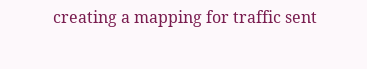creating a mapping for traffic sent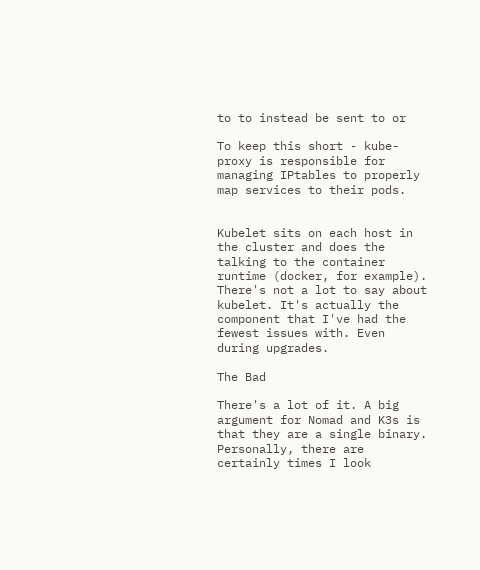to to instead be sent to or

To keep this short - kube-proxy is responsible for managing IPtables to properly map services to their pods.


Kubelet sits on each host in the cluster and does the talking to the container runtime (docker, for example). There's not a lot to say about kubelet. It's actually the component that I've had the fewest issues with. Even during upgrades.

The Bad

There's a lot of it. A big argument for Nomad and K3s is that they are a single binary. Personally, there are certainly times I look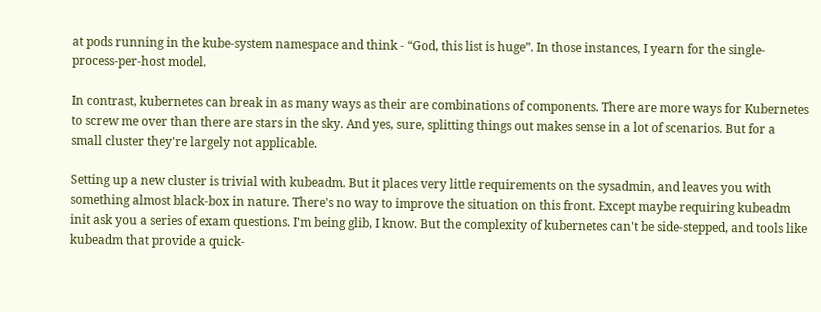at pods running in the kube-system namespace and think - “God, this list is huge”. In those instances, I yearn for the single-process-per-host model.

In contrast, kubernetes can break in as many ways as their are combinations of components. There are more ways for Kubernetes to screw me over than there are stars in the sky. And yes, sure, splitting things out makes sense in a lot of scenarios. But for a small cluster they're largely not applicable.

Setting up a new cluster is trivial with kubeadm. But it places very little requirements on the sysadmin, and leaves you with something almost black-box in nature. There's no way to improve the situation on this front. Except maybe requiring kubeadm init ask you a series of exam questions. I'm being glib, I know. But the complexity of kubernetes can't be side-stepped, and tools like kubeadm that provide a quick-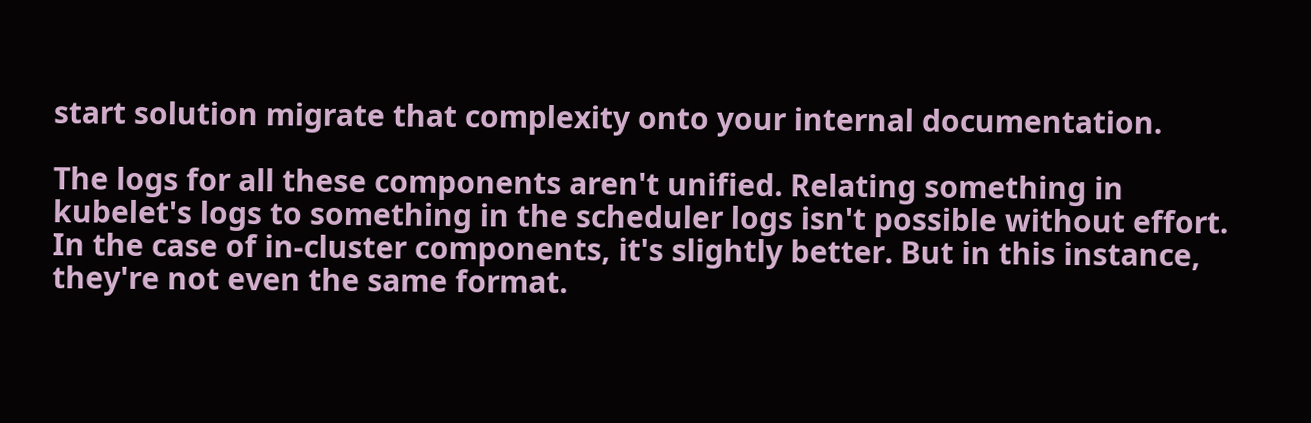start solution migrate that complexity onto your internal documentation.

The logs for all these components aren't unified. Relating something in kubelet's logs to something in the scheduler logs isn't possible without effort. In the case of in-cluster components, it's slightly better. But in this instance, they're not even the same format.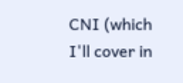CNI (which I'll cover in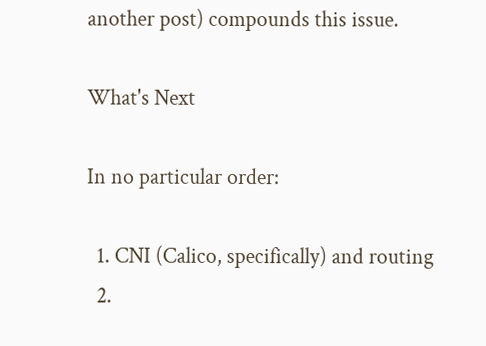another post) compounds this issue.

What's Next

In no particular order:

  1. CNI (Calico, specifically) and routing
  2.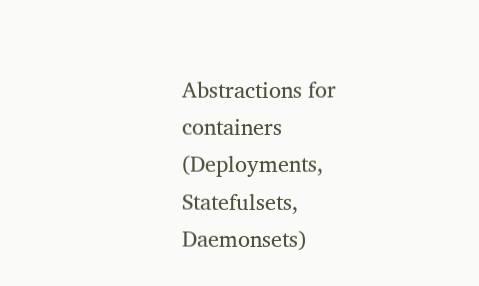Abstractions for containers (Deployments, Statefulsets, Daemonsets)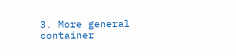3. More general container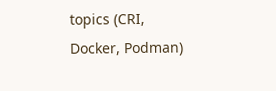topics (CRI, Docker, Podman)